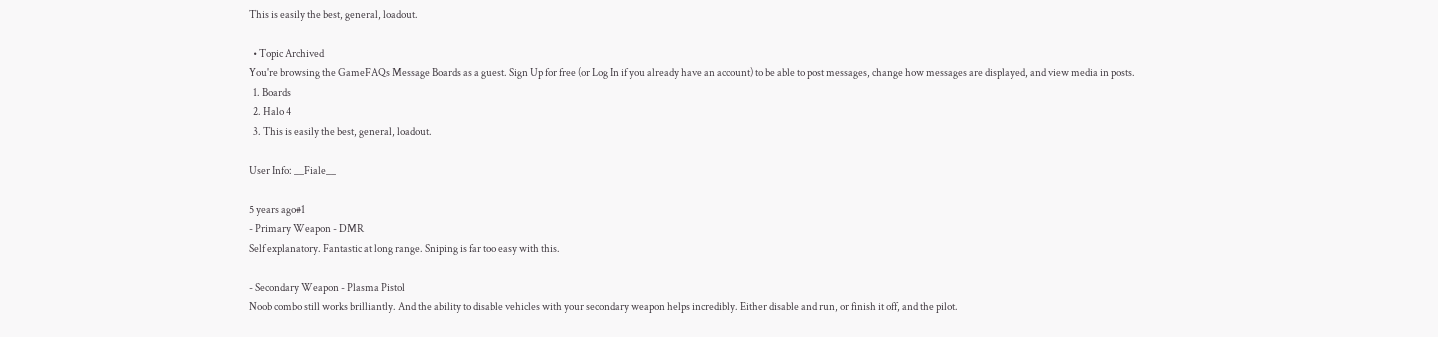This is easily the best, general, loadout.

  • Topic Archived
You're browsing the GameFAQs Message Boards as a guest. Sign Up for free (or Log In if you already have an account) to be able to post messages, change how messages are displayed, and view media in posts.
  1. Boards
  2. Halo 4
  3. This is easily the best, general, loadout.

User Info: __Fiale__

5 years ago#1
- Primary Weapon - DMR
Self explanatory. Fantastic at long range. Sniping is far too easy with this.

- Secondary Weapon - Plasma Pistol
Noob combo still works brilliantly. And the ability to disable vehicles with your secondary weapon helps incredibly. Either disable and run, or finish it off, and the pilot.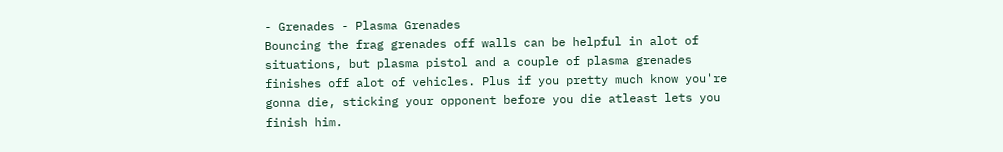- Grenades - Plasma Grenades
Bouncing the frag grenades off walls can be helpful in alot of situations, but plasma pistol and a couple of plasma grenades finishes off alot of vehicles. Plus if you pretty much know you're gonna die, sticking your opponent before you die atleast lets you finish him.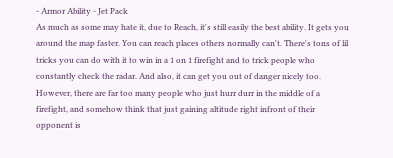- Armor Ability - Jet Pack
As much as some may hate it, due to Reach, it's still easily the best ability. It gets you around the map faster. You can reach places others normally can't. There's tons of lil tricks you can do with it to win in a 1 on 1 firefight and to trick people who constantly check the radar. And also, it can get you out of danger nicely too. However, there are far too many people who just hurr durr in the middle of a firefight, and somehow think that just gaining altitude right infront of their opponent is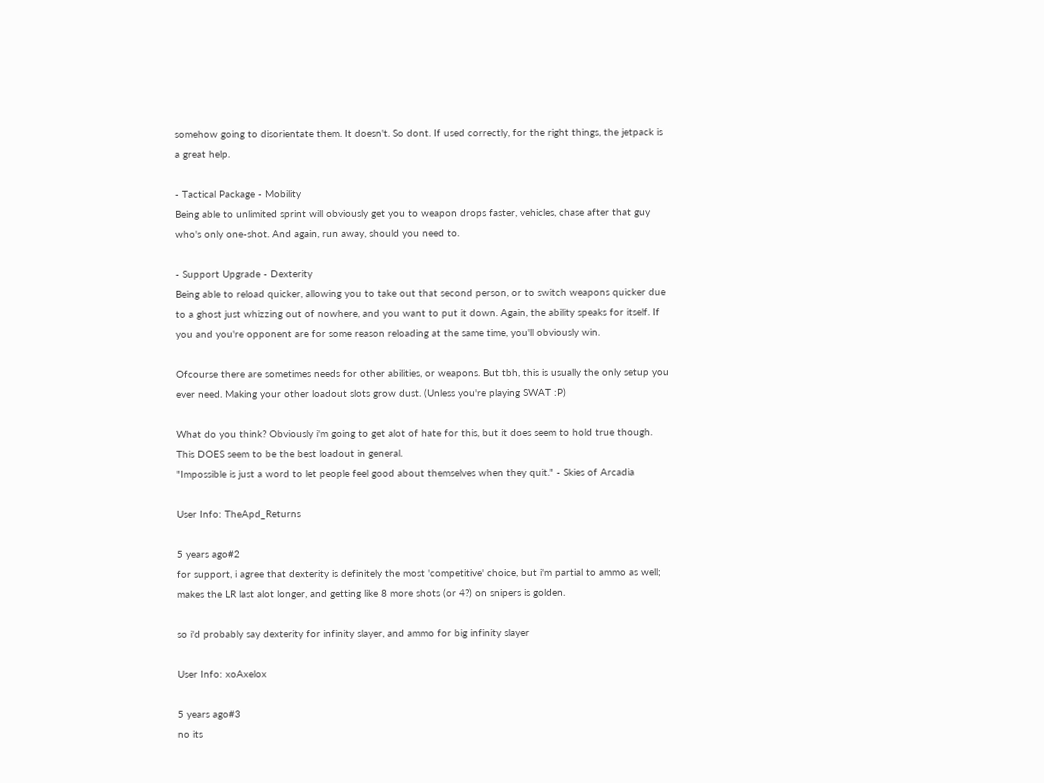somehow going to disorientate them. It doesn't. So dont. If used correctly, for the right things, the jetpack is a great help.

- Tactical Package - Mobility
Being able to unlimited sprint will obviously get you to weapon drops faster, vehicles, chase after that guy who's only one-shot. And again, run away, should you need to.

- Support Upgrade - Dexterity
Being able to reload quicker, allowing you to take out that second person, or to switch weapons quicker due to a ghost just whizzing out of nowhere, and you want to put it down. Again, the ability speaks for itself. If you and you're opponent are for some reason reloading at the same time, you'll obviously win.

Ofcourse there are sometimes needs for other abilities, or weapons. But tbh, this is usually the only setup you ever need. Making your other loadout slots grow dust. (Unless you're playing SWAT :P)

What do you think? Obviously i'm going to get alot of hate for this, but it does seem to hold true though. This DOES seem to be the best loadout in general.
"Impossible is just a word to let people feel good about themselves when they quit." - Skies of Arcadia

User Info: TheApd_Returns

5 years ago#2
for support, i agree that dexterity is definitely the most 'competitive' choice, but i'm partial to ammo as well; makes the LR last alot longer, and getting like 8 more shots (or 4?) on snipers is golden.

so i'd probably say dexterity for infinity slayer, and ammo for big infinity slayer

User Info: xoAxelox

5 years ago#3
no its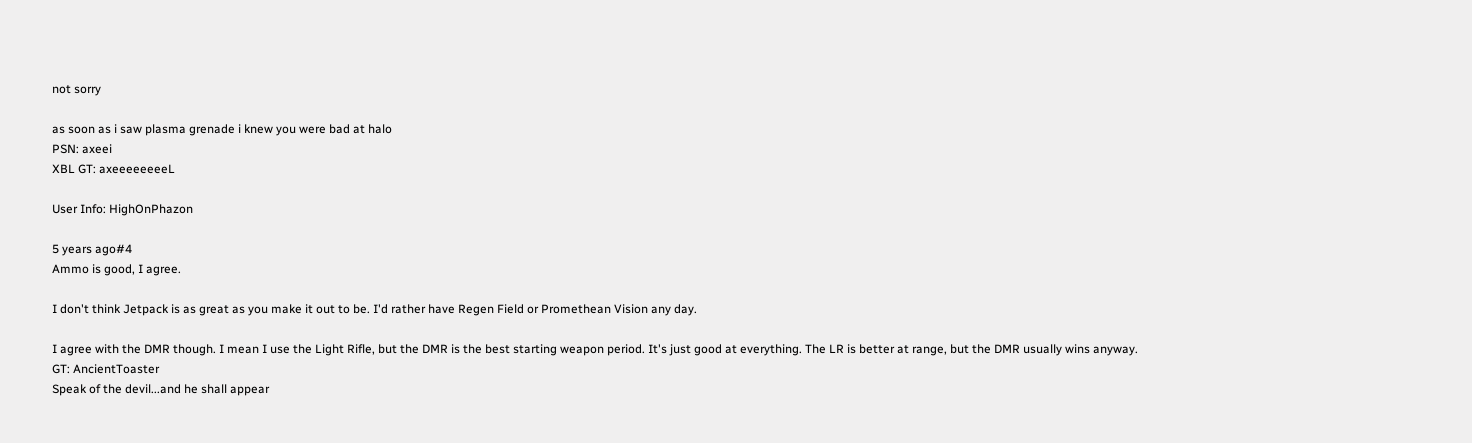not sorry

as soon as i saw plasma grenade i knew you were bad at halo
PSN: axeei
XBL GT: axeeeeeeeeL

User Info: HighOnPhazon

5 years ago#4
Ammo is good, I agree.

I don't think Jetpack is as great as you make it out to be. I'd rather have Regen Field or Promethean Vision any day.

I agree with the DMR though. I mean I use the Light Rifle, but the DMR is the best starting weapon period. It's just good at everything. The LR is better at range, but the DMR usually wins anyway.
GT: AncientToaster
Speak of the devil...and he shall appear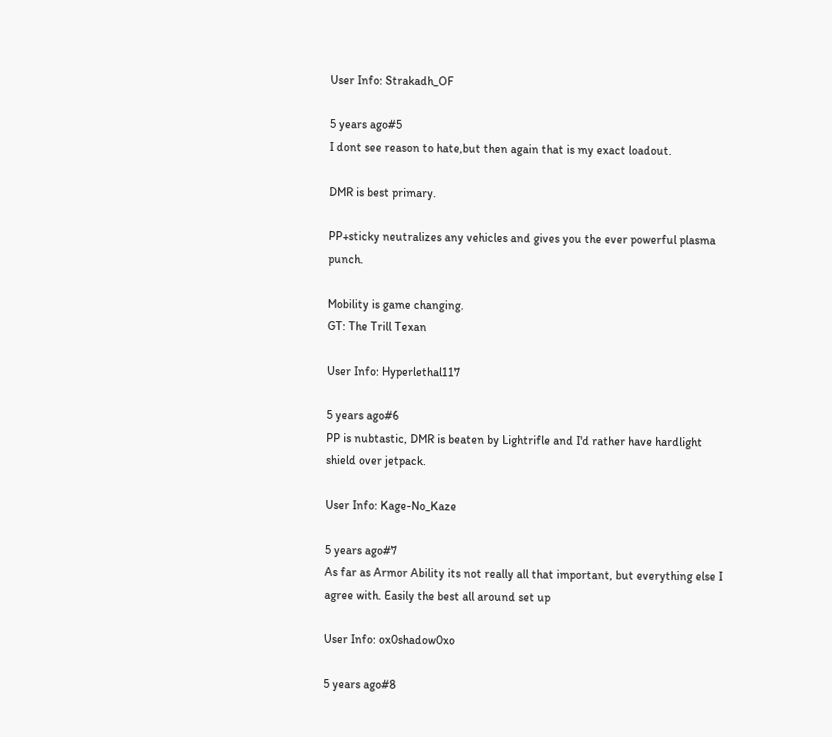User Info: Strakadh_OF

5 years ago#5
I dont see reason to hate,but then again that is my exact loadout.

DMR is best primary.

PP+sticky neutralizes any vehicles and gives you the ever powerful plasma punch.

Mobility is game changing.
GT: The Trill Texan

User Info: Hyperlethal117

5 years ago#6
PP is nubtastic, DMR is beaten by Lightrifle and I'd rather have hardlight shield over jetpack.

User Info: Kage-No_Kaze

5 years ago#7
As far as Armor Ability its not really all that important, but everything else I agree with. Easily the best all around set up

User Info: ox0shadow0xo

5 years ago#8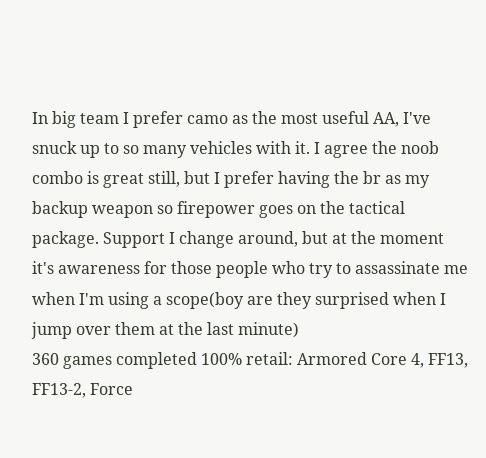In big team I prefer camo as the most useful AA, I've snuck up to so many vehicles with it. I agree the noob combo is great still, but I prefer having the br as my backup weapon so firepower goes on the tactical package. Support I change around, but at the moment it's awareness for those people who try to assassinate me when I'm using a scope(boy are they surprised when I jump over them at the last minute)
360 games completed 100% retail: Armored Core 4, FF13, FF13-2, Force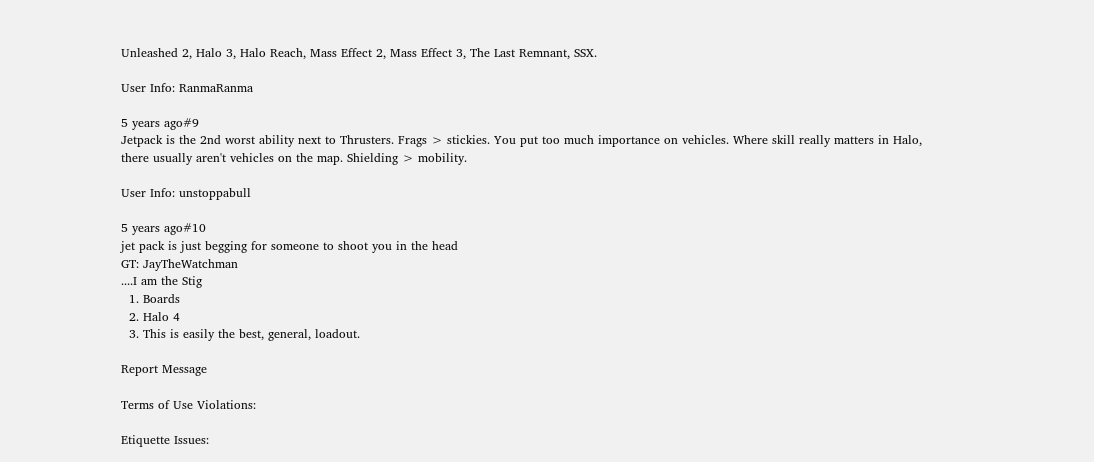Unleashed 2, Halo 3, Halo Reach, Mass Effect 2, Mass Effect 3, The Last Remnant, SSX.

User Info: RanmaRanma

5 years ago#9
Jetpack is the 2nd worst ability next to Thrusters. Frags > stickies. You put too much importance on vehicles. Where skill really matters in Halo, there usually aren't vehicles on the map. Shielding > mobility.

User Info: unstoppabull

5 years ago#10
jet pack is just begging for someone to shoot you in the head
GT: JayTheWatchman
....I am the Stig
  1. Boards
  2. Halo 4
  3. This is easily the best, general, loadout.

Report Message

Terms of Use Violations:

Etiquette Issues: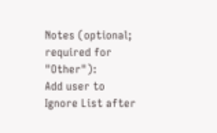Notes (optional; required for "Other"):
Add user to Ignore List after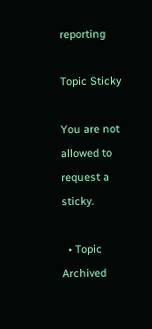reporting

Topic Sticky

You are not allowed to request a sticky.

  • Topic Archived